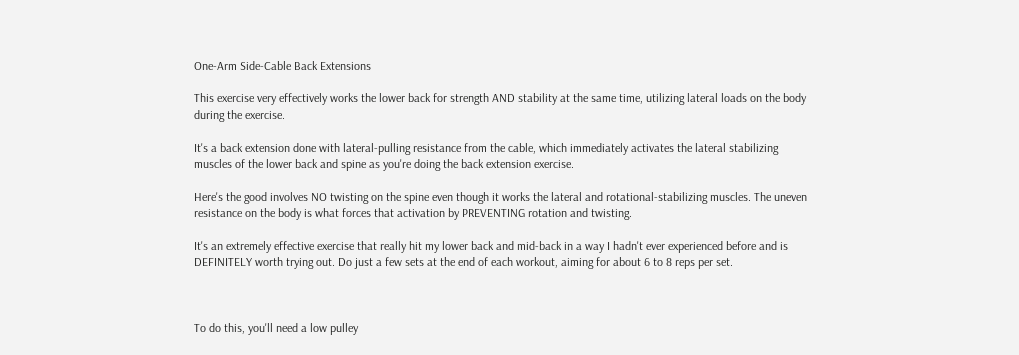One-Arm Side-Cable Back Extensions

This exercise very effectively works the lower back for strength AND stability at the same time, utilizing lateral loads on the body during the exercise.

It's a back extension done with lateral-pulling resistance from the cable, which immediately activates the lateral stabilizing muscles of the lower back and spine as you're doing the back extension exercise.

Here's the good involves NO twisting on the spine even though it works the lateral and rotational-stabilizing muscles. The uneven resistance on the body is what forces that activation by PREVENTING rotation and twisting.

It's an extremely effective exercise that really hit my lower back and mid-back in a way I hadn't ever experienced before and is DEFINITELY worth trying out. Do just a few sets at the end of each workout, aiming for about 6 to 8 reps per set.



To do this, you'll need a low pulley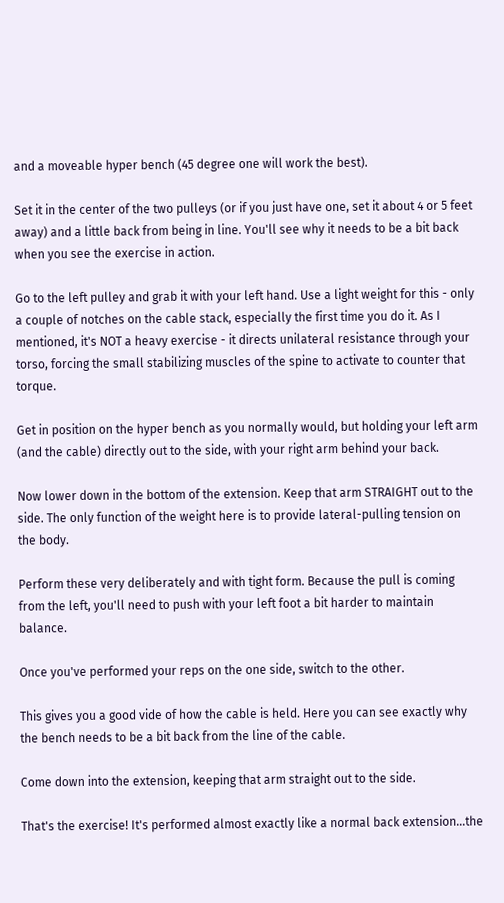and a moveable hyper bench (45 degree one will work the best).

Set it in the center of the two pulleys (or if you just have one, set it about 4 or 5 feet away) and a little back from being in line. You'll see why it needs to be a bit back when you see the exercise in action.

Go to the left pulley and grab it with your left hand. Use a light weight for this - only a couple of notches on the cable stack, especially the first time you do it. As I mentioned, it's NOT a heavy exercise - it directs unilateral resistance through your torso, forcing the small stabilizing muscles of the spine to activate to counter that torque.

Get in position on the hyper bench as you normally would, but holding your left arm (and the cable) directly out to the side, with your right arm behind your back.

Now lower down in the bottom of the extension. Keep that arm STRAIGHT out to the side. The only function of the weight here is to provide lateral-pulling tension on the body.

Perform these very deliberately and with tight form. Because the pull is coming from the left, you'll need to push with your left foot a bit harder to maintain balance.

Once you've performed your reps on the one side, switch to the other.

This gives you a good vide of how the cable is held. Here you can see exactly why the bench needs to be a bit back from the line of the cable.

Come down into the extension, keeping that arm straight out to the side.

That's the exercise! It's performed almost exactly like a normal back extension...the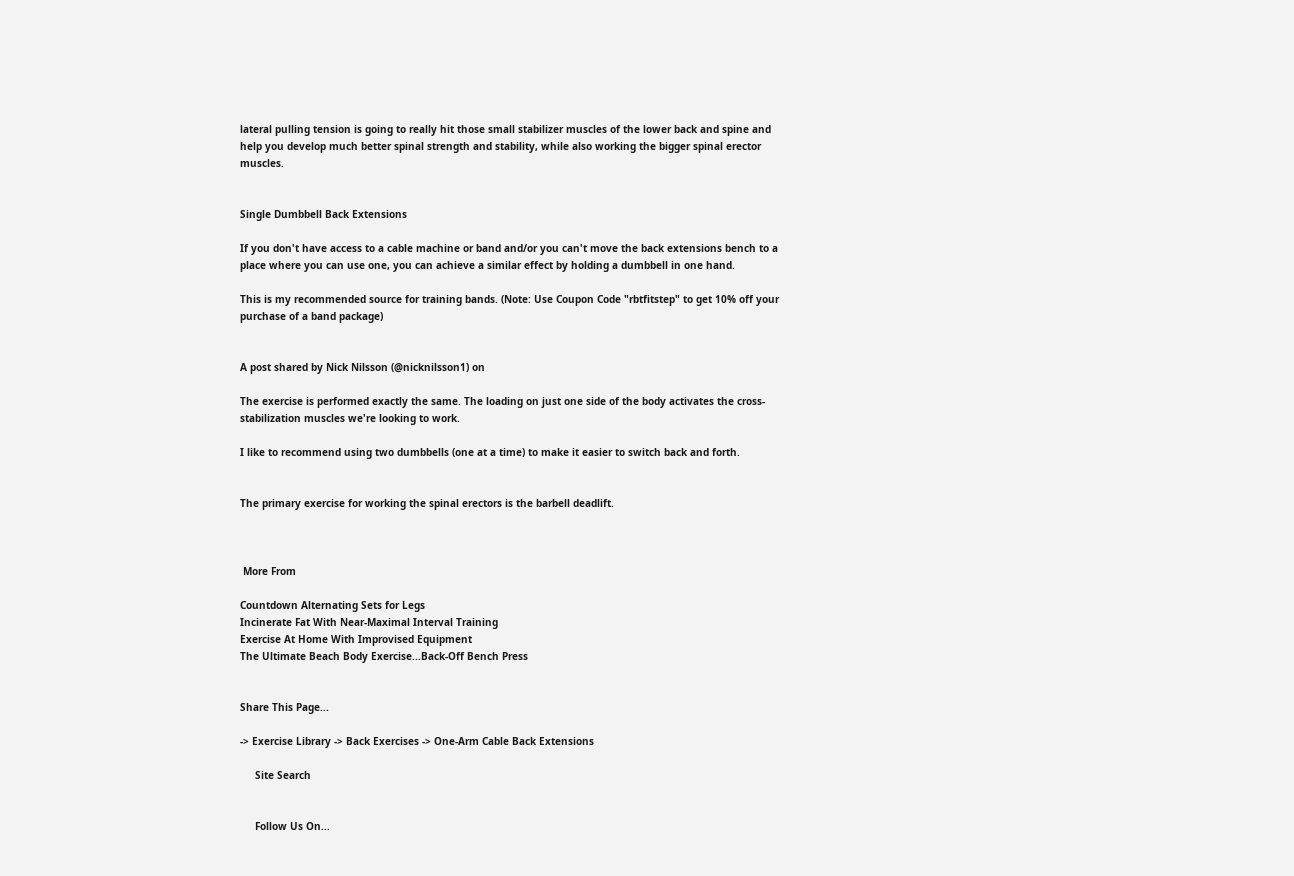lateral pulling tension is going to really hit those small stabilizer muscles of the lower back and spine and help you develop much better spinal strength and stability, while also working the bigger spinal erector muscles.


Single Dumbbell Back Extensions

If you don't have access to a cable machine or band and/or you can't move the back extensions bench to a place where you can use one, you can achieve a similar effect by holding a dumbbell in one hand.

This is my recommended source for training bands. (Note: Use Coupon Code "rbtfitstep" to get 10% off your purchase of a band package)


A post shared by Nick Nilsson (@nicknilsson1) on

The exercise is performed exactly the same. The loading on just one side of the body activates the cross-stabilization muscles we're looking to work.

I like to recommend using two dumbbells (one at a time) to make it easier to switch back and forth.


The primary exercise for working the spinal erectors is the barbell deadlift.



 More From

Countdown Alternating Sets for Legs
Incinerate Fat With Near-Maximal Interval Training
Exercise At Home With Improvised Equipment
The Ultimate Beach Body Exercise...Back-Off Bench Press


Share This Page...

-> Exercise Library -> Back Exercises -> One-Arm Cable Back Extensions

     Site Search


     Follow Us On...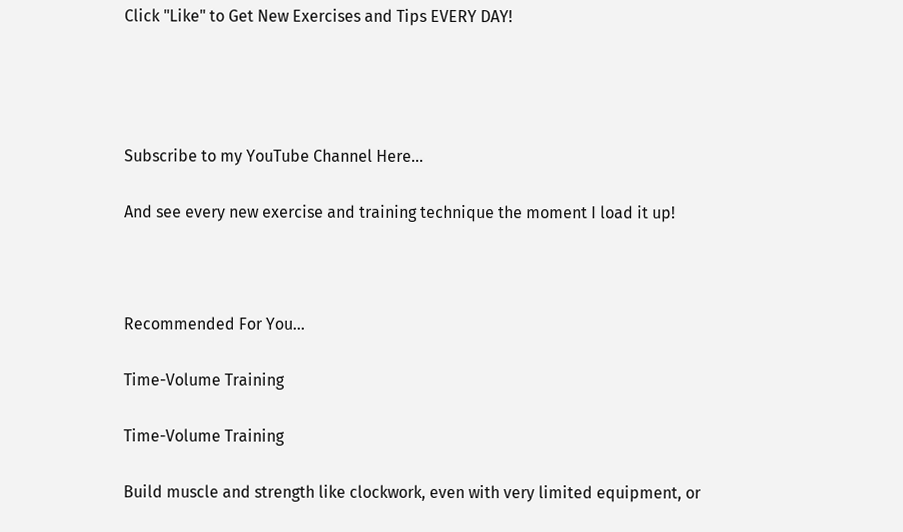Click "Like" to Get New Exercises and Tips EVERY DAY!




Subscribe to my YouTube Channel Here...

And see every new exercise and training technique the moment I load it up!



Recommended For You...

Time-Volume Training

Time-Volume Training

Build muscle and strength like clockwork, even with very limited equipment, or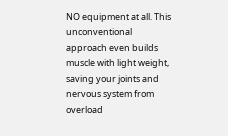NO equipment at all. This unconventional approach even builds muscle with light weight, saving your joints and nervous system from overload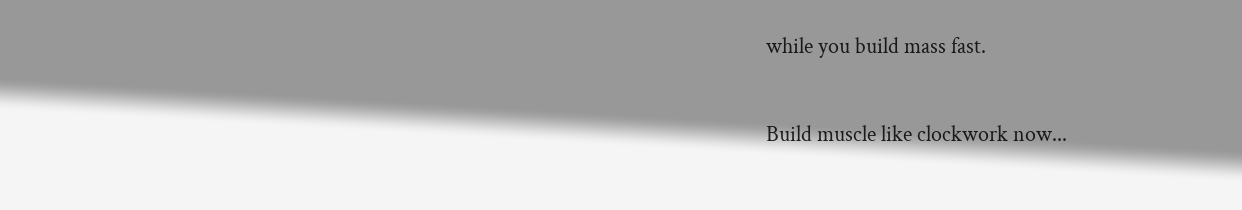while you build mass fast.

Build muscle like clockwork now...